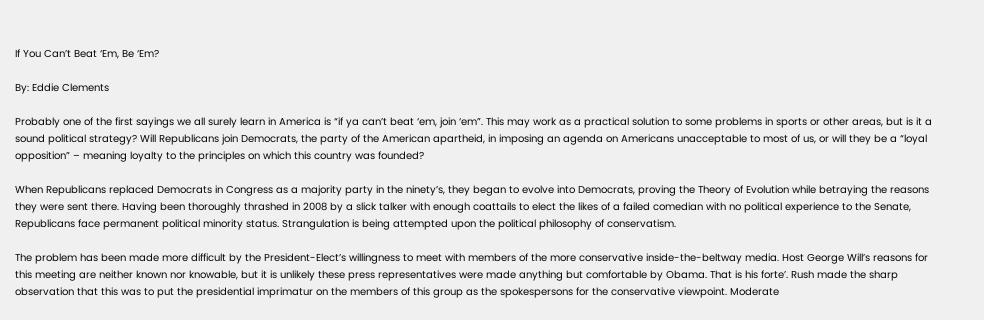If You Can’t Beat ‘Em, Be ‘Em?

By: Eddie Clements

Probably one of the first sayings we all surely learn in America is “if ya can’t beat ‘em, join ‘em”. This may work as a practical solution to some problems in sports or other areas, but is it a sound political strategy? Will Republicans join Democrats, the party of the American apartheid, in imposing an agenda on Americans unacceptable to most of us, or will they be a “loyal opposition” – meaning loyalty to the principles on which this country was founded?

When Republicans replaced Democrats in Congress as a majority party in the ninety’s, they began to evolve into Democrats, proving the Theory of Evolution while betraying the reasons they were sent there. Having been thoroughly thrashed in 2008 by a slick talker with enough coattails to elect the likes of a failed comedian with no political experience to the Senate, Republicans face permanent political minority status. Strangulation is being attempted upon the political philosophy of conservatism.

The problem has been made more difficult by the President-Elect’s willingness to meet with members of the more conservative inside-the-beltway media. Host George Will’s reasons for this meeting are neither known nor knowable, but it is unlikely these press representatives were made anything but comfortable by Obama. That is his forte’. Rush made the sharp observation that this was to put the presidential imprimatur on the members of this group as the spokespersons for the conservative viewpoint. Moderate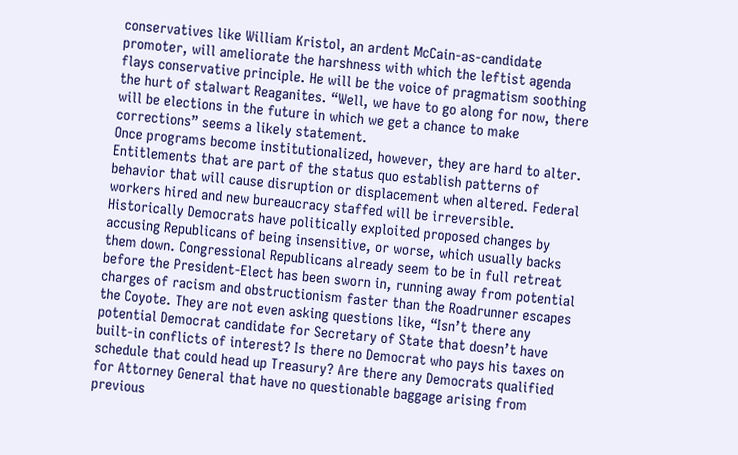conservatives like William Kristol, an ardent McCain-as-candidate promoter, will ameliorate the harshness with which the leftist agenda flays conservative principle. He will be the voice of pragmatism soothing the hurt of stalwart Reaganites. “Well, we have to go along for now, there will be elections in the future in which we get a chance to make corrections” seems a likely statement.
Once programs become institutionalized, however, they are hard to alter. Entitlements that are part of the status quo establish patterns of behavior that will cause disruption or displacement when altered. Federal workers hired and new bureaucracy staffed will be irreversible. Historically Democrats have politically exploited proposed changes by accusing Republicans of being insensitive, or worse, which usually backs them down. Congressional Republicans already seem to be in full retreat before the President-Elect has been sworn in, running away from potential charges of racism and obstructionism faster than the Roadrunner escapes the Coyote. They are not even asking questions like, “Isn’t there any potential Democrat candidate for Secretary of State that doesn’t have built-in conflicts of interest? Is there no Democrat who pays his taxes on schedule that could head up Treasury? Are there any Democrats qualified for Attorney General that have no questionable baggage arising from previous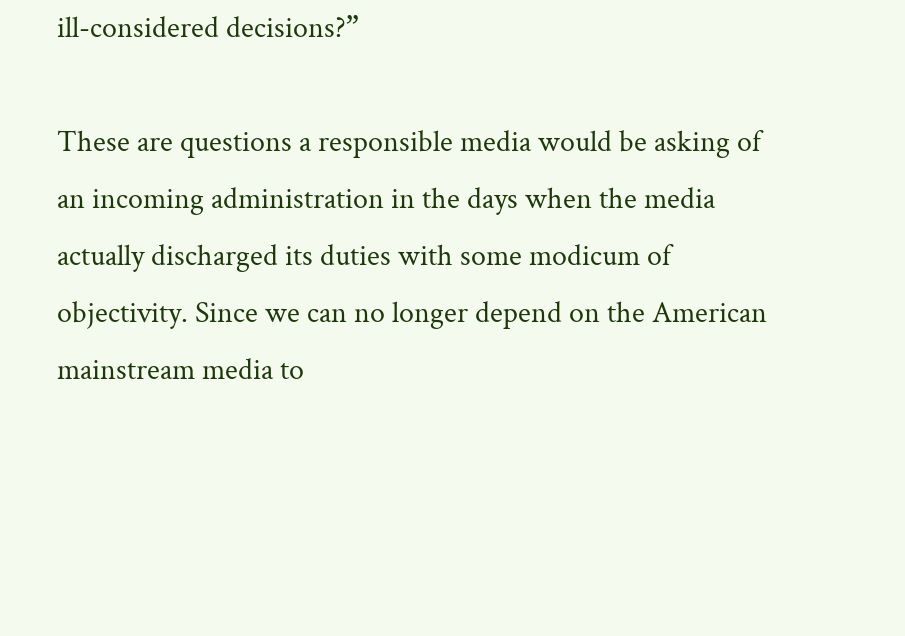ill-considered decisions?”

These are questions a responsible media would be asking of an incoming administration in the days when the media actually discharged its duties with some modicum of objectivity. Since we can no longer depend on the American mainstream media to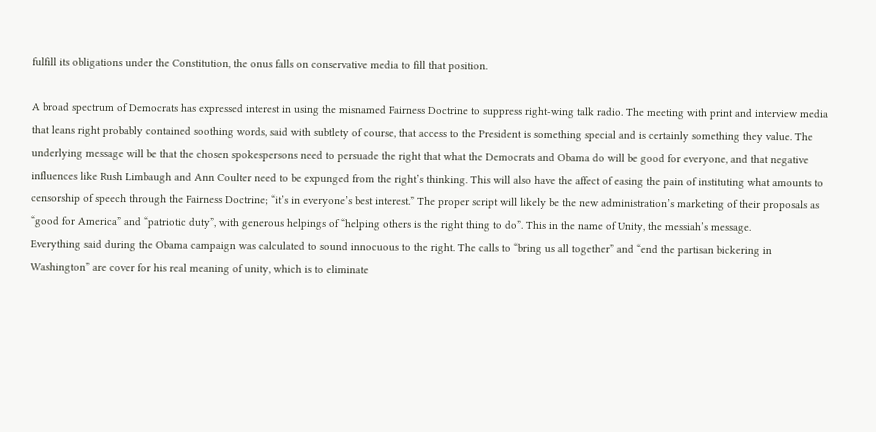fulfill its obligations under the Constitution, the onus falls on conservative media to fill that position.

A broad spectrum of Democrats has expressed interest in using the misnamed Fairness Doctrine to suppress right-wing talk radio. The meeting with print and interview media that leans right probably contained soothing words, said with subtlety of course, that access to the President is something special and is certainly something they value. The underlying message will be that the chosen spokespersons need to persuade the right that what the Democrats and Obama do will be good for everyone, and that negative influences like Rush Limbaugh and Ann Coulter need to be expunged from the right’s thinking. This will also have the affect of easing the pain of instituting what amounts to censorship of speech through the Fairness Doctrine; “it’s in everyone’s best interest.” The proper script will likely be the new administration’s marketing of their proposals as “good for America” and “patriotic duty”, with generous helpings of “helping others is the right thing to do”. This in the name of Unity, the messiah’s message.
Everything said during the Obama campaign was calculated to sound innocuous to the right. The calls to “bring us all together” and “end the partisan bickering in Washington” are cover for his real meaning of unity, which is to eliminate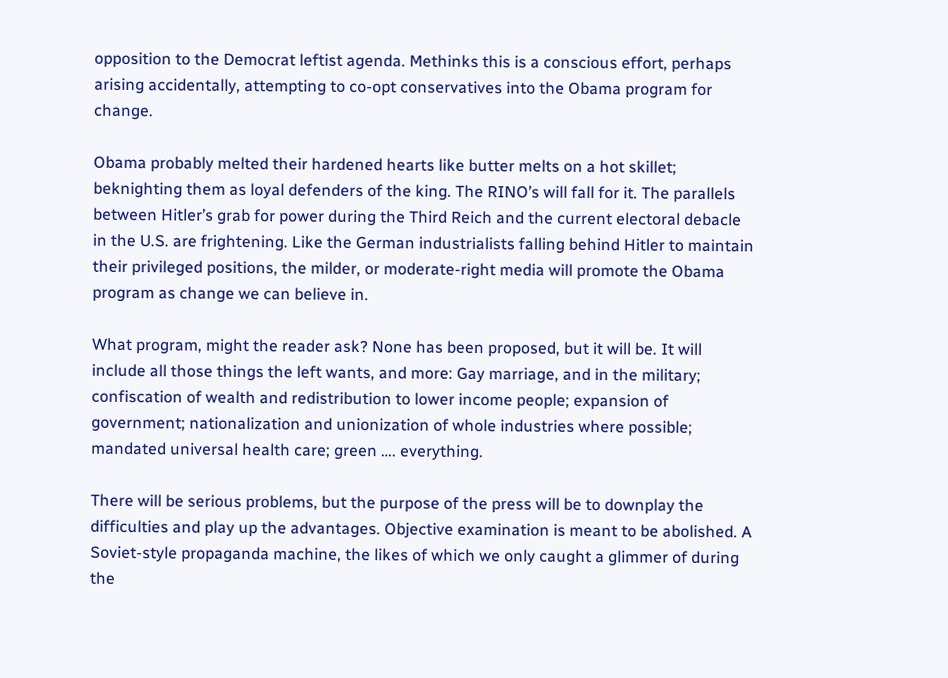opposition to the Democrat leftist agenda. Methinks this is a conscious effort, perhaps arising accidentally, attempting to co-opt conservatives into the Obama program for change.

Obama probably melted their hardened hearts like butter melts on a hot skillet; beknighting them as loyal defenders of the king. The RINO’s will fall for it. The parallels between Hitler’s grab for power during the Third Reich and the current electoral debacle in the U.S. are frightening. Like the German industrialists falling behind Hitler to maintain their privileged positions, the milder, or moderate-right media will promote the Obama program as change we can believe in.

What program, might the reader ask? None has been proposed, but it will be. It will include all those things the left wants, and more: Gay marriage, and in the military; confiscation of wealth and redistribution to lower income people; expansion of government; nationalization and unionization of whole industries where possible; mandated universal health care; green …. everything.

There will be serious problems, but the purpose of the press will be to downplay the difficulties and play up the advantages. Objective examination is meant to be abolished. A Soviet-style propaganda machine, the likes of which we only caught a glimmer of during the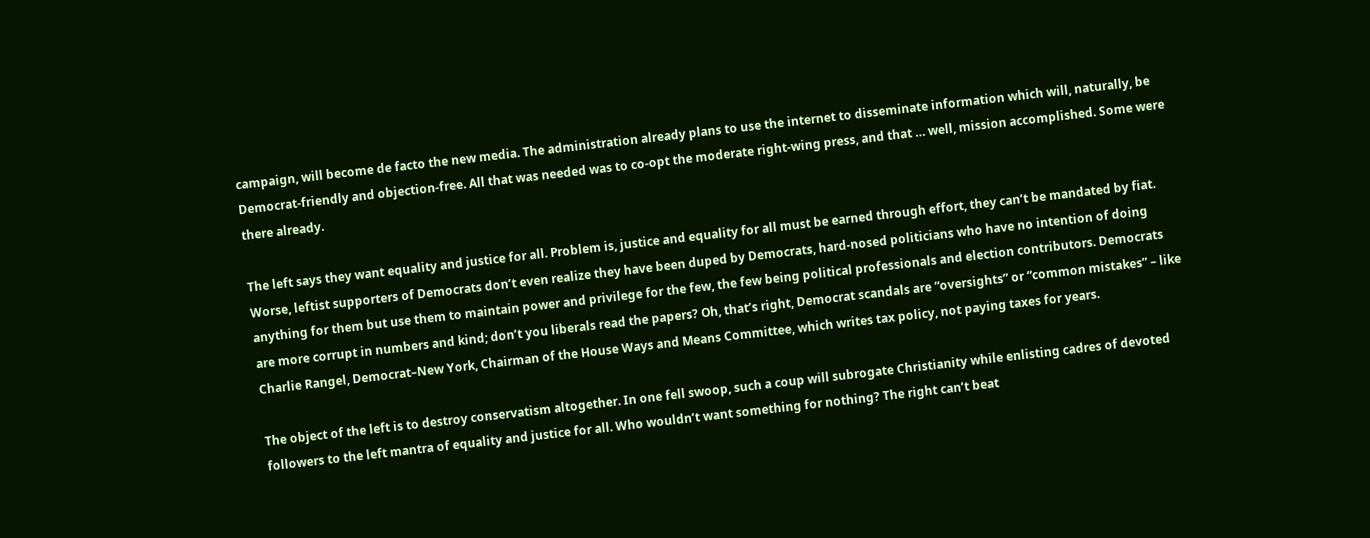campaign, will become de facto the new media. The administration already plans to use the internet to disseminate information which will, naturally, be Democrat-friendly and objection-free. All that was needed was to co-opt the moderate right-wing press, and that … well, mission accomplished. Some were there already.

The left says they want equality and justice for all. Problem is, justice and equality for all must be earned through effort, they can’t be mandated by fiat. Worse, leftist supporters of Democrats don’t even realize they have been duped by Democrats, hard-nosed politicians who have no intention of doing anything for them but use them to maintain power and privilege for the few, the few being political professionals and election contributors. Democrats are more corrupt in numbers and kind; don’t you liberals read the papers? Oh, that’s right, Democrat scandals are “oversights” or “common mistakes” – like Charlie Rangel, Democrat–New York, Chairman of the House Ways and Means Committee, which writes tax policy, not paying taxes for years.

The object of the left is to destroy conservatism altogether. In one fell swoop, such a coup will subrogate Christianity while enlisting cadres of devoted followers to the left mantra of equality and justice for all. Who wouldn’t want something for nothing? The right can’t beat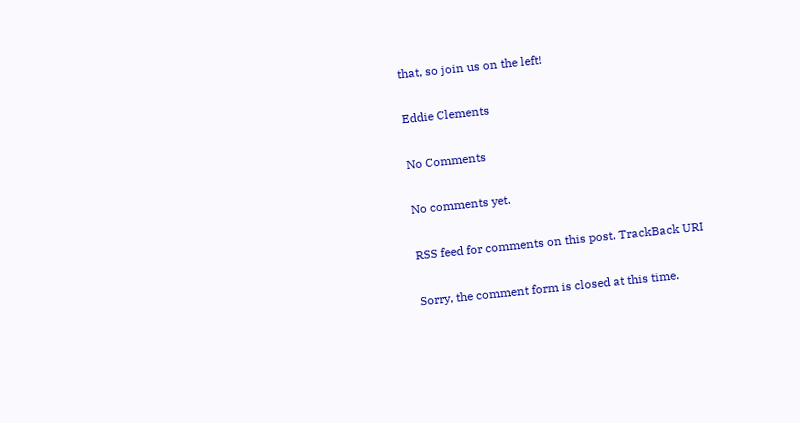that, so join us on the left!

Eddie Clements

No Comments

No comments yet.

RSS feed for comments on this post. TrackBack URI

Sorry, the comment form is closed at this time.